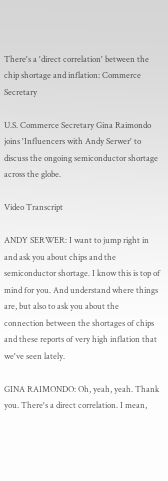There's a 'direct correlation' between the chip shortage and inflation: Commerce Secretary

U.S. Commerce Secretary Gina Raimondo joins 'Influencers with Andy Serwer' to discuss the ongoing semiconductor shortage across the globe.

Video Transcript

ANDY SERWER: I want to jump right in and ask you about chips and the semiconductor shortage. I know this is top of mind for you. And understand where things are, but also to ask you about the connection between the shortages of chips and these reports of very high inflation that we've seen lately.

GINA RAIMONDO: Oh, yeah, yeah. Thank you. There's a direct correlation. I mean,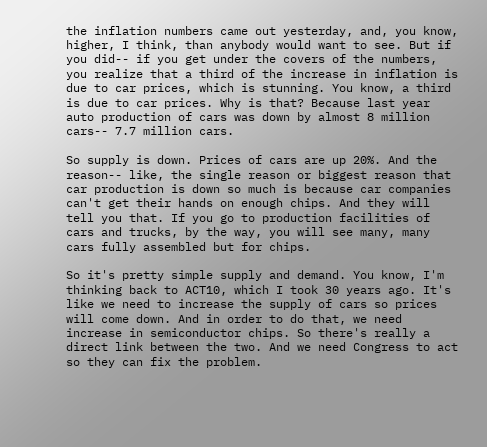the inflation numbers came out yesterday, and, you know, higher, I think, than anybody would want to see. But if you did-- if you get under the covers of the numbers, you realize that a third of the increase in inflation is due to car prices, which is stunning. You know, a third is due to car prices. Why is that? Because last year auto production of cars was down by almost 8 million cars-- 7.7 million cars.

So supply is down. Prices of cars are up 20%. And the reason-- like, the single reason or biggest reason that car production is down so much is because car companies can't get their hands on enough chips. And they will tell you that. If you go to production facilities of cars and trucks, by the way, you will see many, many cars fully assembled but for chips.

So it's pretty simple supply and demand. You know, I'm thinking back to ACT10, which I took 30 years ago. It's like we need to increase the supply of cars so prices will come down. And in order to do that, we need increase in semiconductor chips. So there's really a direct link between the two. And we need Congress to act so they can fix the problem.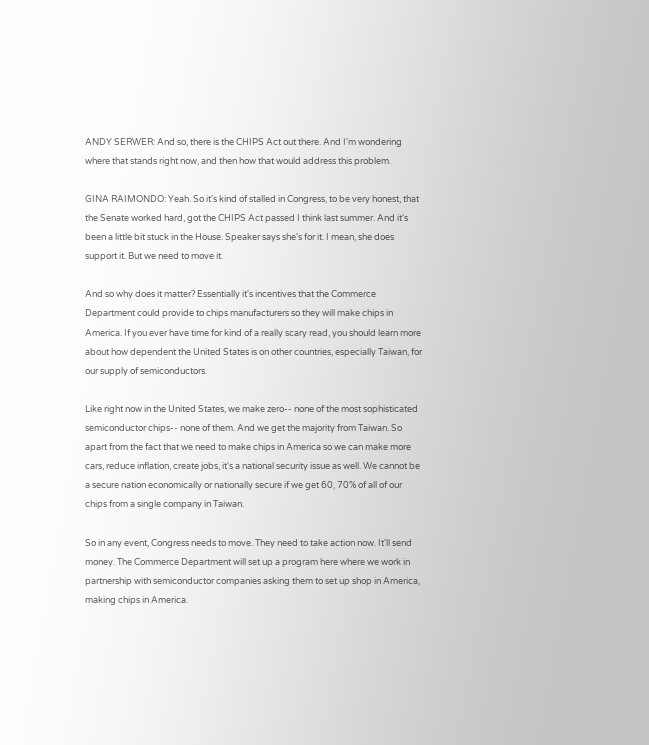ANDY SERWER: And so, there is the CHIPS Act out there. And I'm wondering where that stands right now, and then how that would address this problem.

GINA RAIMONDO: Yeah. So it's kind of stalled in Congress, to be very honest, that the Senate worked hard, got the CHIPS Act passed I think last summer. And it's been a little bit stuck in the House. Speaker says she's for it. I mean, she does support it. But we need to move it.

And so why does it matter? Essentially it's incentives that the Commerce Department could provide to chips manufacturers so they will make chips in America. If you ever have time for kind of a really scary read, you should learn more about how dependent the United States is on other countries, especially Taiwan, for our supply of semiconductors.

Like right now in the United States, we make zero-- none of the most sophisticated semiconductor chips-- none of them. And we get the majority from Taiwan. So apart from the fact that we need to make chips in America so we can make more cars, reduce inflation, create jobs, it's a national security issue as well. We cannot be a secure nation economically or nationally secure if we get 60, 70% of all of our chips from a single company in Taiwan.

So in any event, Congress needs to move. They need to take action now. It'll send money. The Commerce Department will set up a program here where we work in partnership with semiconductor companies asking them to set up shop in America, making chips in America.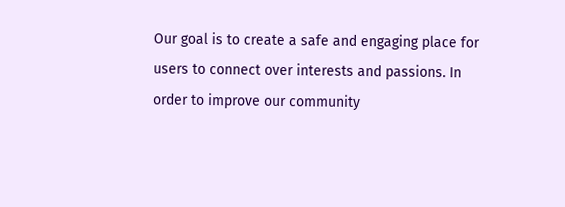Our goal is to create a safe and engaging place for users to connect over interests and passions. In order to improve our community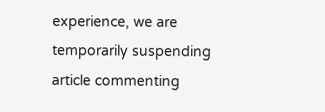experience, we are temporarily suspending article commenting